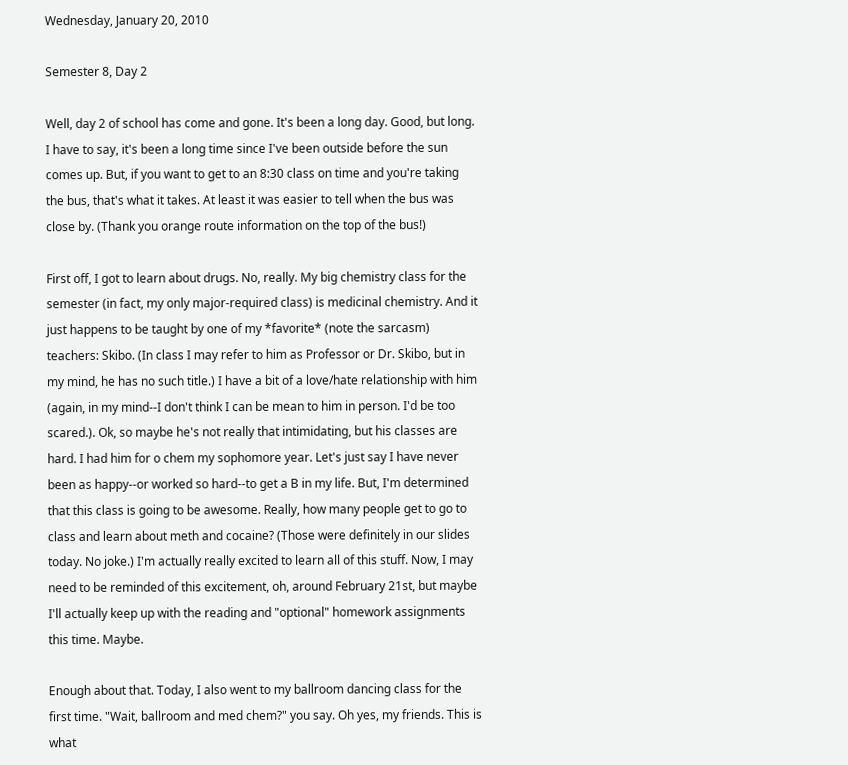Wednesday, January 20, 2010

Semester 8, Day 2

Well, day 2 of school has come and gone. It's been a long day. Good, but long. I have to say, it's been a long time since I've been outside before the sun comes up. But, if you want to get to an 8:30 class on time and you're taking the bus, that's what it takes. At least it was easier to tell when the bus was close by. (Thank you orange route information on the top of the bus!)

First off, I got to learn about drugs. No, really. My big chemistry class for the semester (in fact, my only major-required class) is medicinal chemistry. And it just happens to be taught by one of my *favorite* (note the sarcasm) teachers: Skibo. (In class I may refer to him as Professor or Dr. Skibo, but in my mind, he has no such title.) I have a bit of a love/hate relationship with him (again, in my mind--I don't think I can be mean to him in person. I'd be too scared.). Ok, so maybe he's not really that intimidating, but his classes are hard. I had him for o chem my sophomore year. Let's just say I have never been as happy--or worked so hard--to get a B in my life. But, I'm determined that this class is going to be awesome. Really, how many people get to go to class and learn about meth and cocaine? (Those were definitely in our slides today. No joke.) I'm actually really excited to learn all of this stuff. Now, I may need to be reminded of this excitement, oh, around February 21st, but maybe I'll actually keep up with the reading and "optional" homework assignments this time. Maybe.

Enough about that. Today, I also went to my ballroom dancing class for the first time. "Wait, ballroom and med chem?" you say. Oh yes, my friends. This is what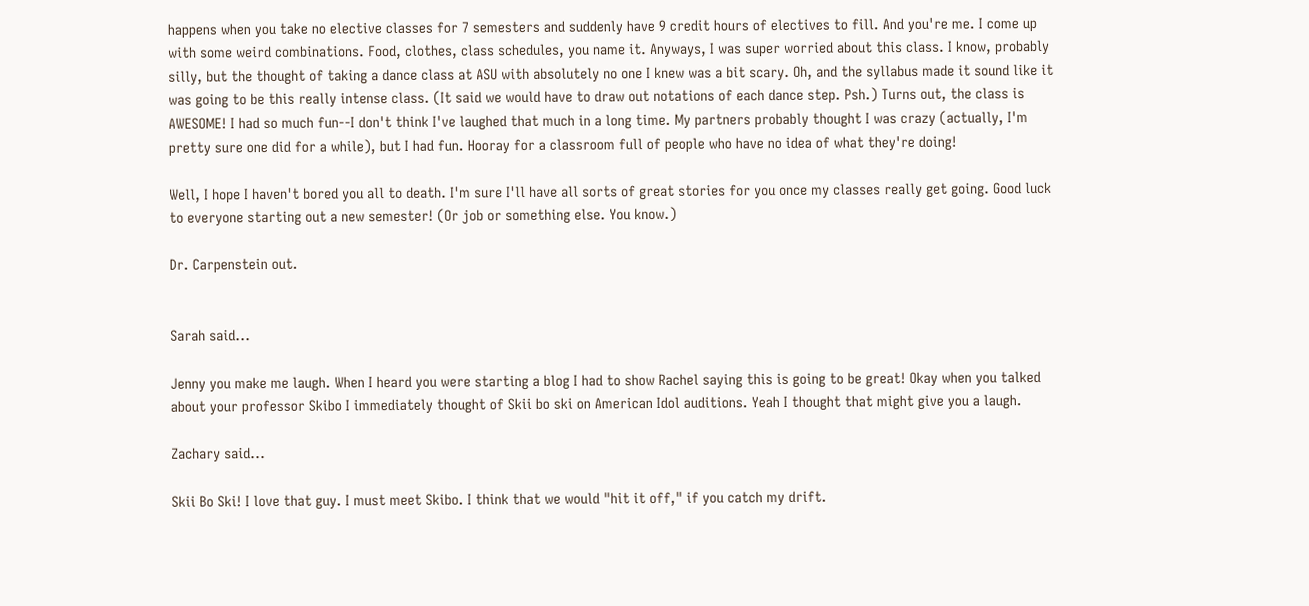happens when you take no elective classes for 7 semesters and suddenly have 9 credit hours of electives to fill. And you're me. I come up with some weird combinations. Food, clothes, class schedules, you name it. Anyways, I was super worried about this class. I know, probably silly, but the thought of taking a dance class at ASU with absolutely no one I knew was a bit scary. Oh, and the syllabus made it sound like it was going to be this really intense class. (It said we would have to draw out notations of each dance step. Psh.) Turns out, the class is AWESOME! I had so much fun--I don't think I've laughed that much in a long time. My partners probably thought I was crazy (actually, I'm pretty sure one did for a while), but I had fun. Hooray for a classroom full of people who have no idea of what they're doing!

Well, I hope I haven't bored you all to death. I'm sure I'll have all sorts of great stories for you once my classes really get going. Good luck to everyone starting out a new semester! (Or job or something else. You know.)

Dr. Carpenstein out.


Sarah said...

Jenny you make me laugh. When I heard you were starting a blog I had to show Rachel saying this is going to be great! Okay when you talked about your professor Skibo I immediately thought of Skii bo ski on American Idol auditions. Yeah I thought that might give you a laugh.

Zachary said...

Skii Bo Ski! I love that guy. I must meet Skibo. I think that we would "hit it off," if you catch my drift.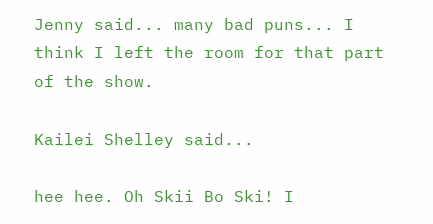Jenny said... many bad puns... I think I left the room for that part of the show.

Kailei Shelley said...

hee hee. Oh Skii Bo Ski! I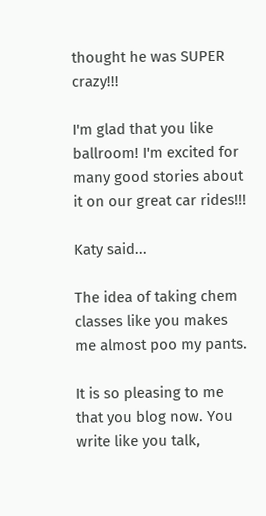thought he was SUPER crazy!!!

I'm glad that you like ballroom! I'm excited for many good stories about it on our great car rides!!!

Katy said...

The idea of taking chem classes like you makes me almost poo my pants.

It is so pleasing to me that you blog now. You write like you talk,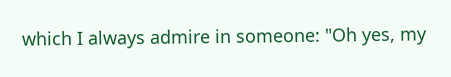which I always admire in someone: "Oh yes, my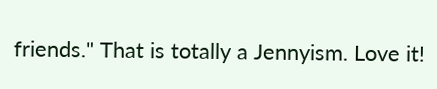friends." That is totally a Jennyism. Love it!